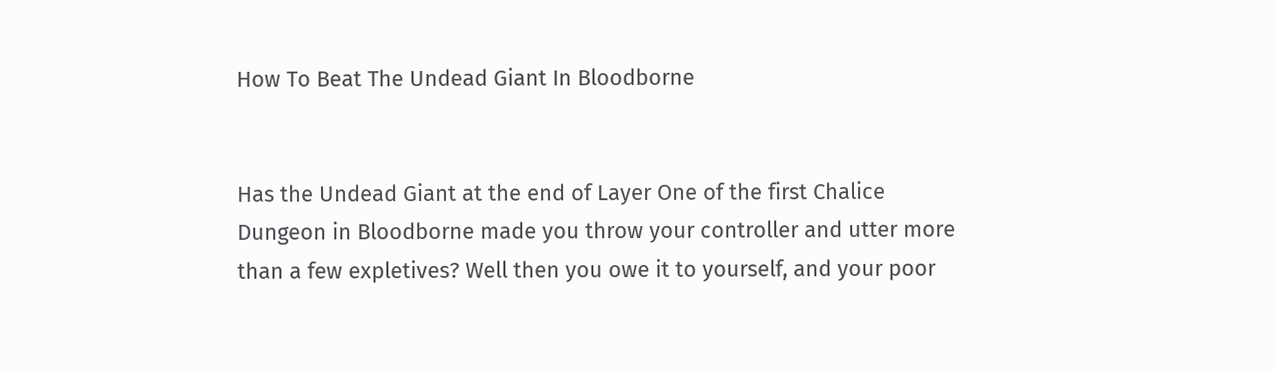How To Beat The Undead Giant In Bloodborne


Has the Undead Giant at the end of Layer One of the first Chalice Dungeon in Bloodborne made you throw your controller and utter more than a few expletives? Well then you owe it to yourself, and your poor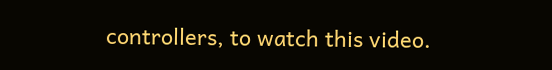controllers, to watch this video.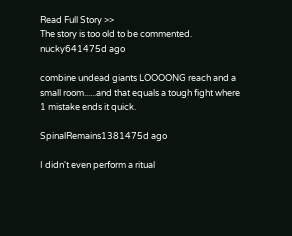Read Full Story >>
The story is too old to be commented.
nucky641475d ago

combine undead giants LOOOONG reach and a small room......and that equals a tough fight where 1 mistake ends it quick.

SpinalRemains1381475d ago

I didn't even perform a ritual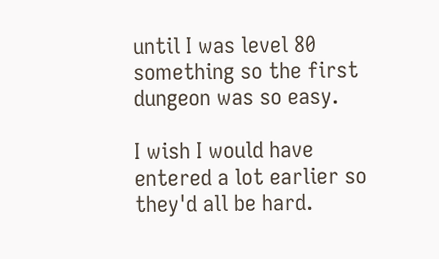until I was level 80 something so the first dungeon was so easy.

I wish I would have entered a lot earlier so they'd all be hard.